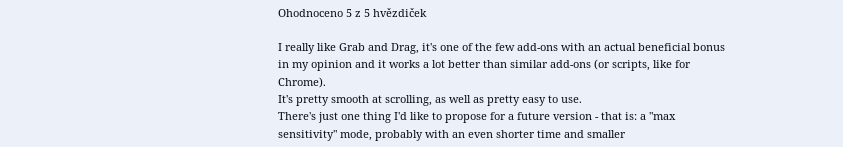Ohodnoceno 5 z 5 hvězdiček

I really like Grab and Drag, it's one of the few add-ons with an actual beneficial bonus in my opinion and it works a lot better than similar add-ons (or scripts, like for Chrome).
It's pretty smooth at scrolling, as well as pretty easy to use.
There's just one thing I'd like to propose for a future version - that is: a "max sensitivity" mode, probably with an even shorter time and smaller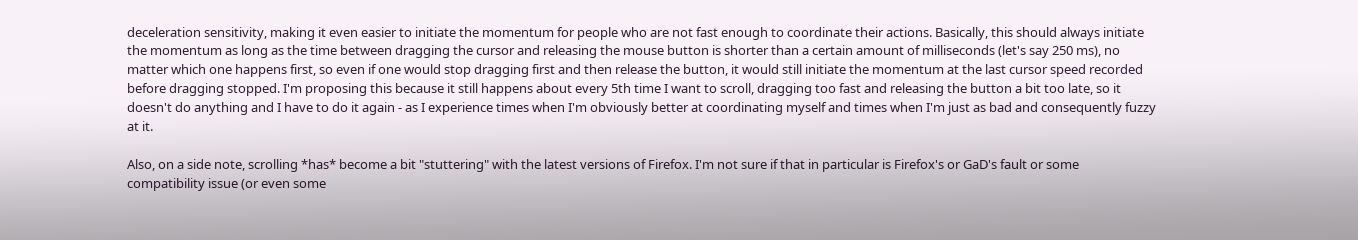deceleration sensitivity, making it even easier to initiate the momentum for people who are not fast enough to coordinate their actions. Basically, this should always initiate the momentum as long as the time between dragging the cursor and releasing the mouse button is shorter than a certain amount of milliseconds (let's say 250 ms), no matter which one happens first, so even if one would stop dragging first and then release the button, it would still initiate the momentum at the last cursor speed recorded before dragging stopped. I'm proposing this because it still happens about every 5th time I want to scroll, dragging too fast and releasing the button a bit too late, so it doesn't do anything and I have to do it again - as I experience times when I'm obviously better at coordinating myself and times when I'm just as bad and consequently fuzzy at it.

Also, on a side note, scrolling *has* become a bit "stuttering" with the latest versions of Firefox. I'm not sure if that in particular is Firefox's or GaD's fault or some compatibility issue (or even some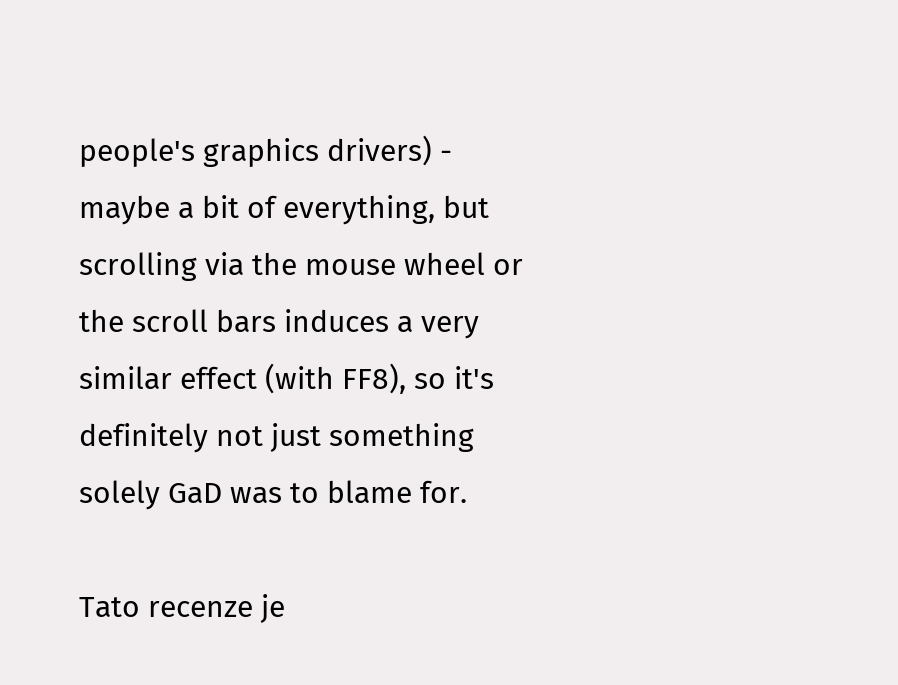people's graphics drivers) - maybe a bit of everything, but scrolling via the mouse wheel or the scroll bars induces a very similar effect (with FF8), so it's definitely not just something solely GaD was to blame for.

Tato recenze je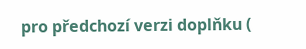pro předchozí verzi doplňku (